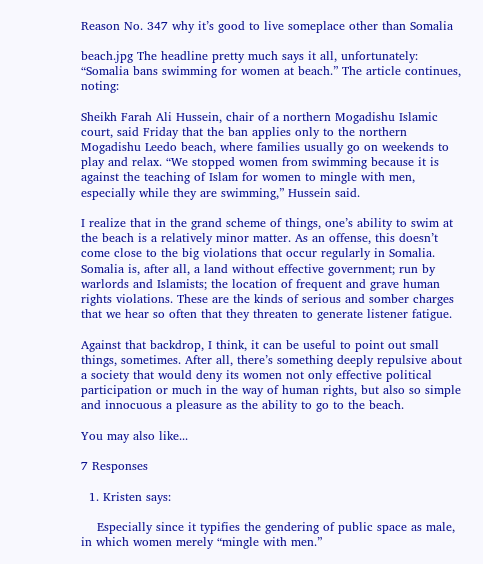Reason No. 347 why it’s good to live someplace other than Somalia

beach.jpg The headline pretty much says it all, unfortunately: “Somalia bans swimming for women at beach.” The article continues, noting:

Sheikh Farah Ali Hussein, chair of a northern Mogadishu Islamic court, said Friday that the ban applies only to the northern Mogadishu Leedo beach, where families usually go on weekends to play and relax. “We stopped women from swimming because it is against the teaching of Islam for women to mingle with men, especially while they are swimming,” Hussein said.

I realize that in the grand scheme of things, one’s ability to swim at the beach is a relatively minor matter. As an offense, this doesn’t come close to the big violations that occur regularly in Somalia. Somalia is, after all, a land without effective government; run by warlords and Islamists; the location of frequent and grave human rights violations. These are the kinds of serious and somber charges that we hear so often that they threaten to generate listener fatigue.

Against that backdrop, I think, it can be useful to point out small things, sometimes. After all, there’s something deeply repulsive about a society that would deny its women not only effective political participation or much in the way of human rights, but also so simple and innocuous a pleasure as the ability to go to the beach.

You may also like...

7 Responses

  1. Kristen says:

    Especially since it typifies the gendering of public space as male, in which women merely “mingle with men.”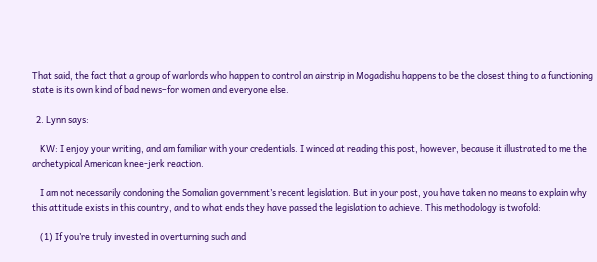That said, the fact that a group of warlords who happen to control an airstrip in Mogadishu happens to be the closest thing to a functioning state is its own kind of bad news–for women and everyone else.

  2. Lynn says:

    KW: I enjoy your writing, and am familiar with your credentials. I winced at reading this post, however, because it illustrated to me the archetypical American knee-jerk reaction.

    I am not necessarily condoning the Somalian government’s recent legislation. But in your post, you have taken no means to explain why this attitude exists in this country, and to what ends they have passed the legislation to achieve. This methodology is twofold:

    (1) If you’re truly invested in overturning such and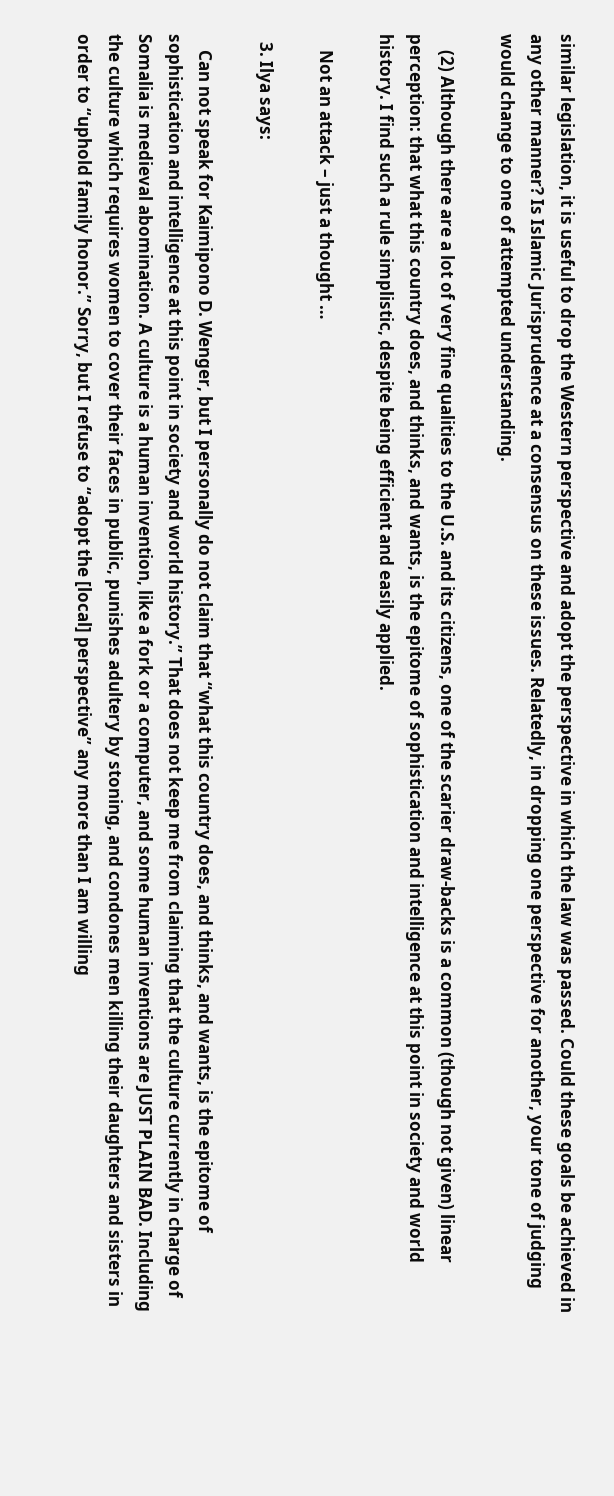similar legislation, it is useful to drop the Western perspective and adopt the perspective in which the law was passed. Could these goals be achieved in any other manner? Is Islamic Jurisprudence at a consensus on these issues. Relatedly, in dropping one perspective for another, your tone of judging would change to one of attempted understanding.

    (2) Although there are a lot of very fine qualities to the U.S. and its citizens, one of the scarier draw-backs is a common (though not given) linear perception: that what this country does, and thinks, and wants, is the epitome of sophistication and intelligence at this point in society and world history. I find such a rule simplistic, despite being efficient and easily applied.

    Not an attack – just a thought …

  3. Ilya says:

    Can not speak for Kaimipono D. Wenger, but I personally do not claim that “what this country does, and thinks, and wants, is the epitome of sophistication and intelligence at this point in society and world history.” That does not keep me from claiming that the culture currently in charge of Somalia is medieval abomination. A culture is a human invention, like a fork or a computer, and some human inventions are JUST PLAIN BAD. Including the culture which requires women to cover their faces in public, punishes adultery by stoning, and condones men killing their daughters and sisters in order to “uphold family honor.” Sorry, but I refuse to “adopt the [local] perspective” any more than I am willing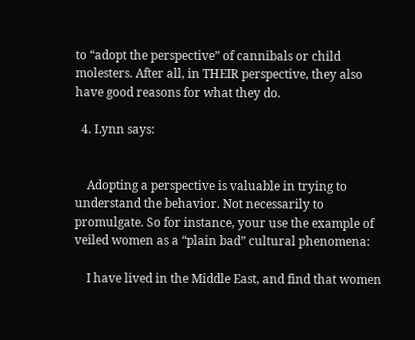to “adopt the perspective” of cannibals or child molesters. After all, in THEIR perspective, they also have good reasons for what they do.

  4. Lynn says:


    Adopting a perspective is valuable in trying to understand the behavior. Not necessarily to promulgate. So for instance, your use the example of veiled women as a “plain bad” cultural phenomena:

    I have lived in the Middle East, and find that women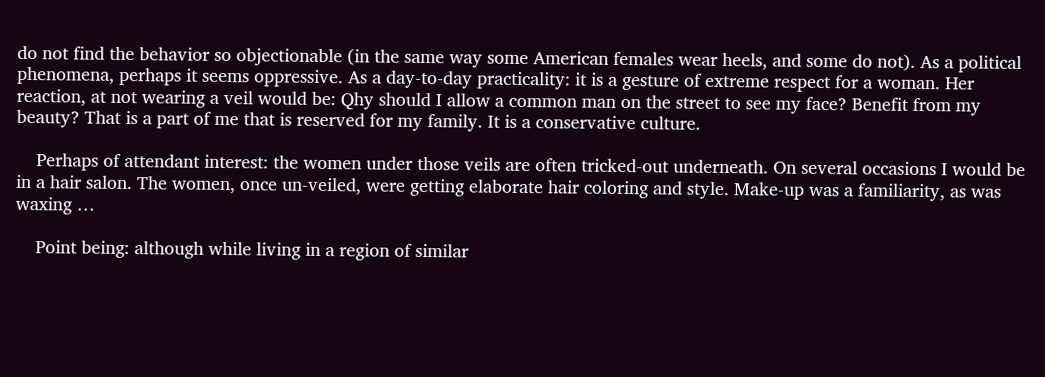do not find the behavior so objectionable (in the same way some American females wear heels, and some do not). As a political phenomena, perhaps it seems oppressive. As a day-to-day practicality: it is a gesture of extreme respect for a woman. Her reaction, at not wearing a veil would be: Qhy should I allow a common man on the street to see my face? Benefit from my beauty? That is a part of me that is reserved for my family. It is a conservative culture.

    Perhaps of attendant interest: the women under those veils are often tricked-out underneath. On several occasions I would be in a hair salon. The women, once un-veiled, were getting elaborate hair coloring and style. Make-up was a familiarity, as was waxing …

    Point being: although while living in a region of similar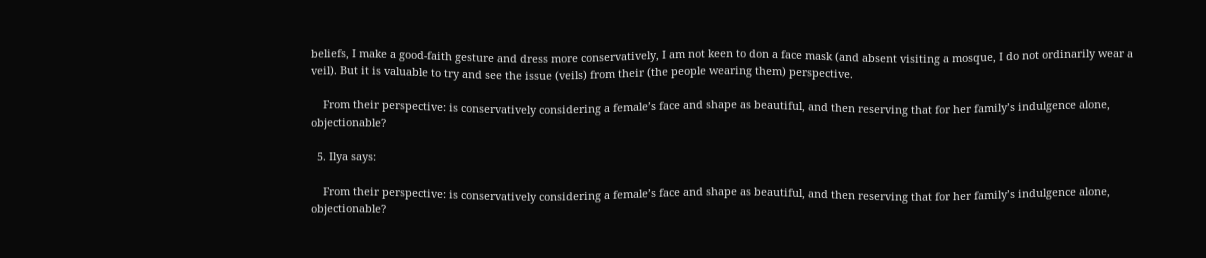beliefs, I make a good-faith gesture and dress more conservatively, I am not keen to don a face mask (and absent visiting a mosque, I do not ordinarily wear a veil). But it is valuable to try and see the issue (veils) from their (the people wearing them) perspective.

    From their perspective: is conservatively considering a female’s face and shape as beautiful, and then reserving that for her family’s indulgence alone, objectionable?

  5. Ilya says:

    From their perspective: is conservatively considering a female’s face and shape as beautiful, and then reserving that for her family’s indulgence alone, objectionable?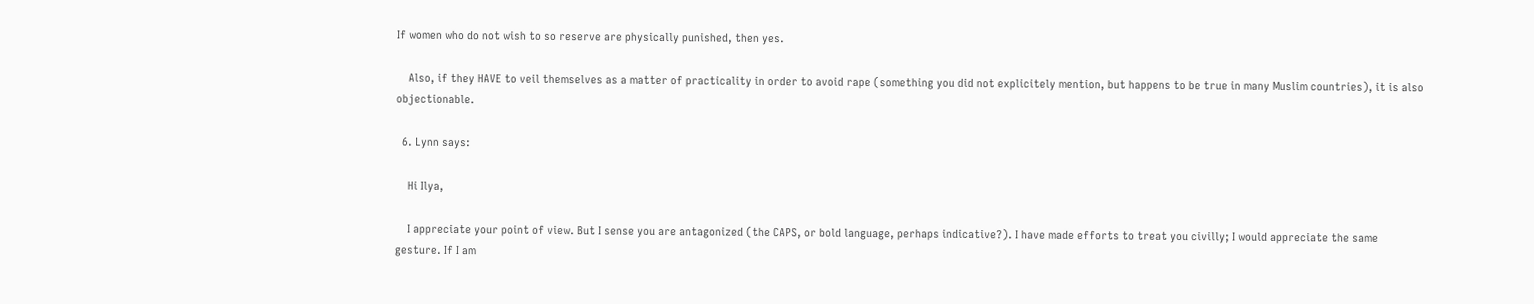If women who do not wish to so reserve are physically punished, then yes.

    Also, if they HAVE to veil themselves as a matter of practicality in order to avoid rape (something you did not explicitely mention, but happens to be true in many Muslim countries), it is also objectionable.

  6. Lynn says:

    Hi Ilya,

    I appreciate your point of view. But I sense you are antagonized (the CAPS, or bold language, perhaps indicative?). I have made efforts to treat you civilly; I would appreciate the same gesture. If I am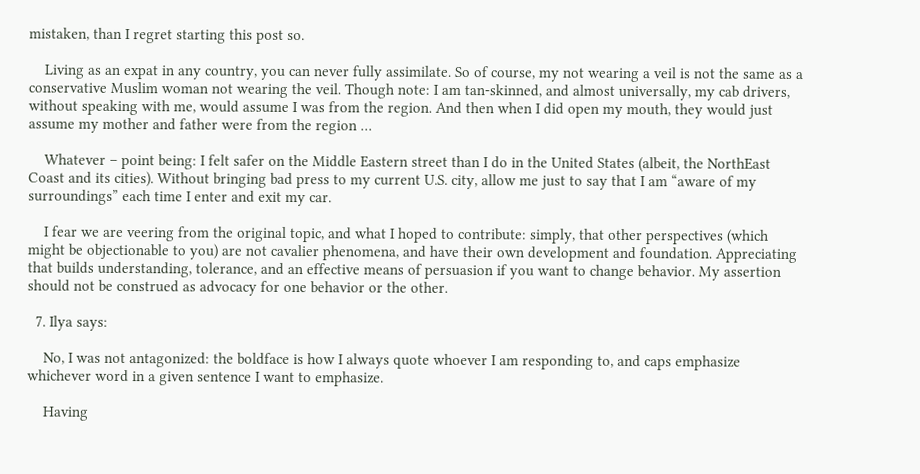mistaken, than I regret starting this post so.

    Living as an expat in any country, you can never fully assimilate. So of course, my not wearing a veil is not the same as a conservative Muslim woman not wearing the veil. Though note: I am tan-skinned, and almost universally, my cab drivers, without speaking with me, would assume I was from the region. And then when I did open my mouth, they would just assume my mother and father were from the region …

    Whatever – point being: I felt safer on the Middle Eastern street than I do in the United States (albeit, the NorthEast Coast and its cities). Without bringing bad press to my current U.S. city, allow me just to say that I am “aware of my surroundings” each time I enter and exit my car.

    I fear we are veering from the original topic, and what I hoped to contribute: simply, that other perspectives (which might be objectionable to you) are not cavalier phenomena, and have their own development and foundation. Appreciating that builds understanding, tolerance, and an effective means of persuasion if you want to change behavior. My assertion should not be construed as advocacy for one behavior or the other.

  7. Ilya says:

    No, I was not antagonized: the boldface is how I always quote whoever I am responding to, and caps emphasize whichever word in a given sentence I want to emphasize.

    Having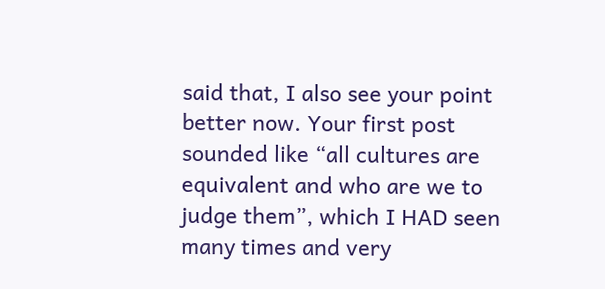said that, I also see your point better now. Your first post sounded like “all cultures are equivalent and who are we to judge them”, which I HAD seen many times and very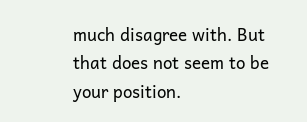much disagree with. But that does not seem to be your position.